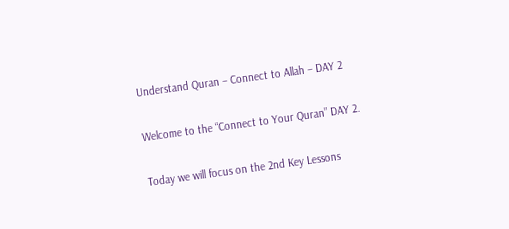Understand Quran – Connect to Allah – DAY 2

Welcome to the “Connect to Your Quran” DAY 2.

Today we will focus on the 2nd Key Lessons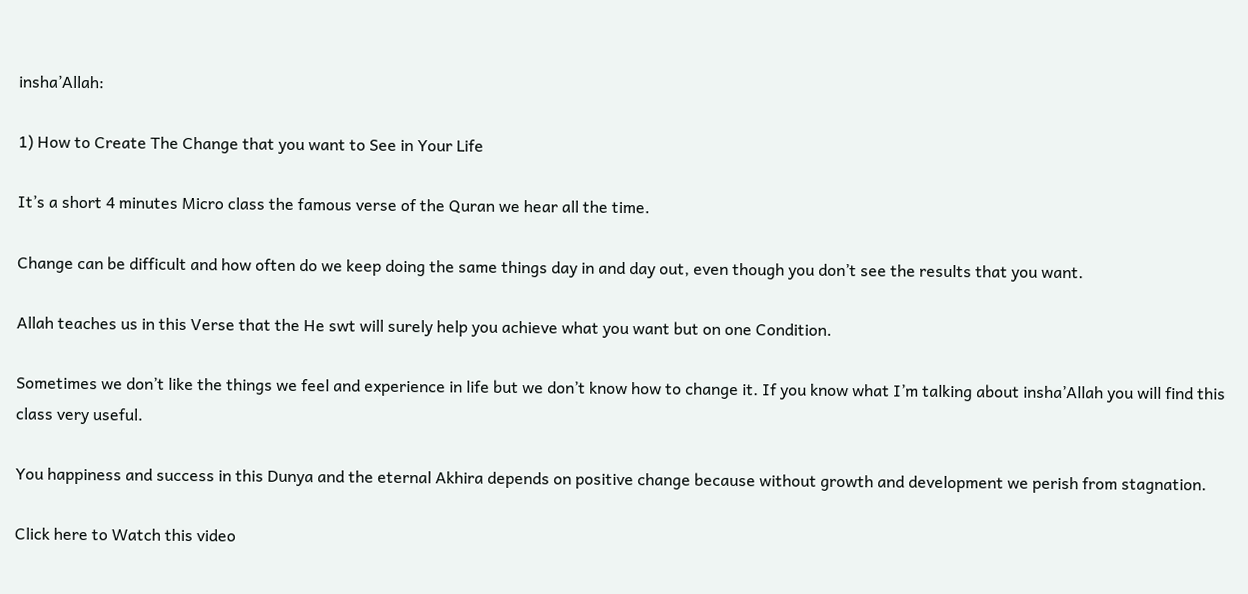insha’Allah:

1) How to Create The Change that you want to See in Your Life

It’s a short 4 minutes Micro class the famous verse of the Quran we hear all the time.

Change can be difficult and how often do we keep doing the same things day in and day out, even though you don’t see the results that you want.

Allah teaches us in this Verse that the He swt will surely help you achieve what you want but on one Condition.

Sometimes we don’t like the things we feel and experience in life but we don’t know how to change it. If you know what I’m talking about insha’Allah you will find this class very useful.

You happiness and success in this Dunya and the eternal Akhira depends on positive change because without growth and development we perish from stagnation.

Click here to Watch this video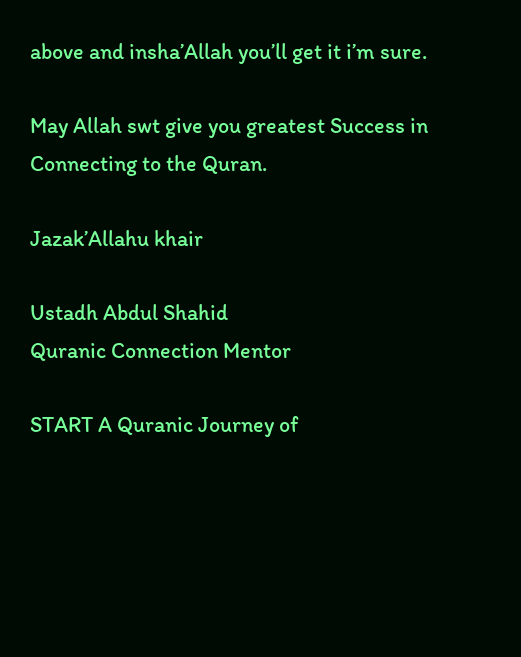above and insha’Allah you’ll get it i’m sure.

May Allah swt give you greatest Success in Connecting to the Quran.

Jazak’Allahu khair

Ustadh Abdul Shahid
Quranic Connection Mentor

START A Quranic Journey of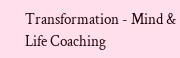Transformation - Mind & Life Coaching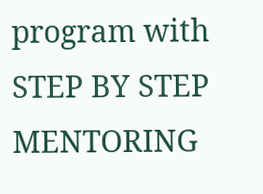program with STEP BY STEP MENTORING